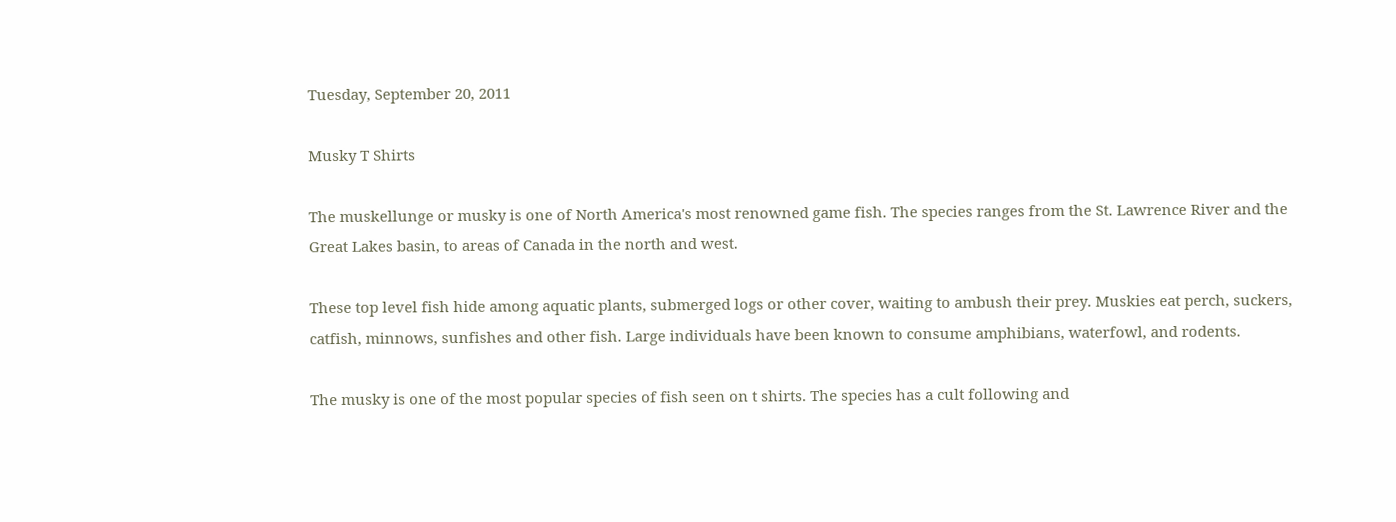Tuesday, September 20, 2011

Musky T Shirts

The muskellunge or musky is one of North America's most renowned game fish. The species ranges from the St. Lawrence River and the Great Lakes basin, to areas of Canada in the north and west.

These top level fish hide among aquatic plants, submerged logs or other cover, waiting to ambush their prey. Muskies eat perch, suckers, catfish, minnows, sunfishes and other fish. Large individuals have been known to consume amphibians, waterfowl, and rodents.

The musky is one of the most popular species of fish seen on t shirts. The species has a cult following and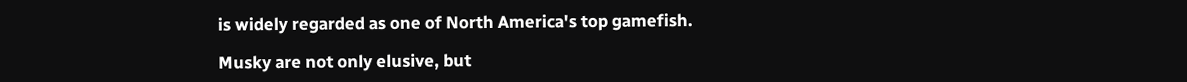is widely regarded as one of North America's top gamefish.

Musky are not only elusive, but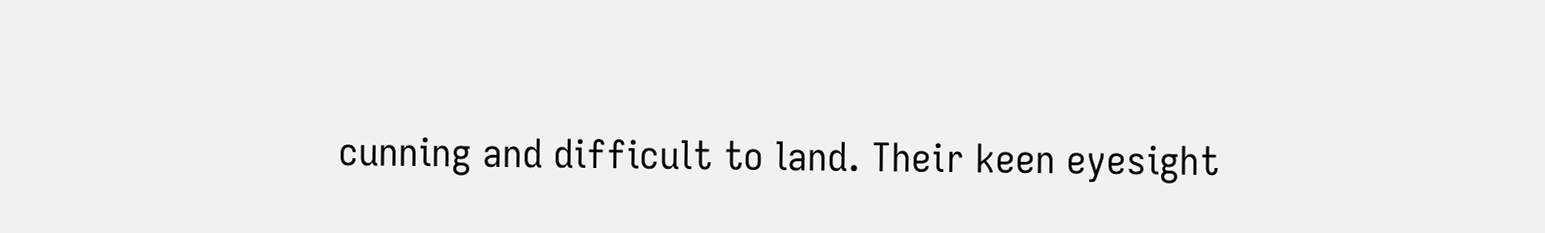cunning and difficult to land. Their keen eyesight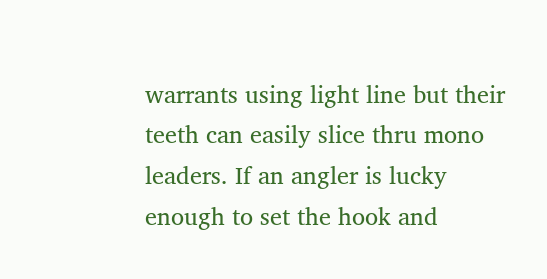warrants using light line but their teeth can easily slice thru mono leaders. If an angler is lucky enough to set the hook and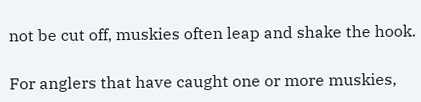not be cut off, muskies often leap and shake the hook.

For anglers that have caught one or more muskies,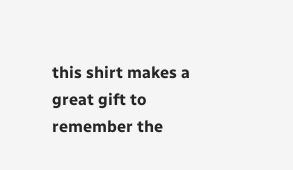this shirt makes a great gift to remember the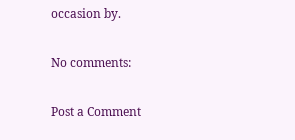occasion by.

No comments:

Post a Comment